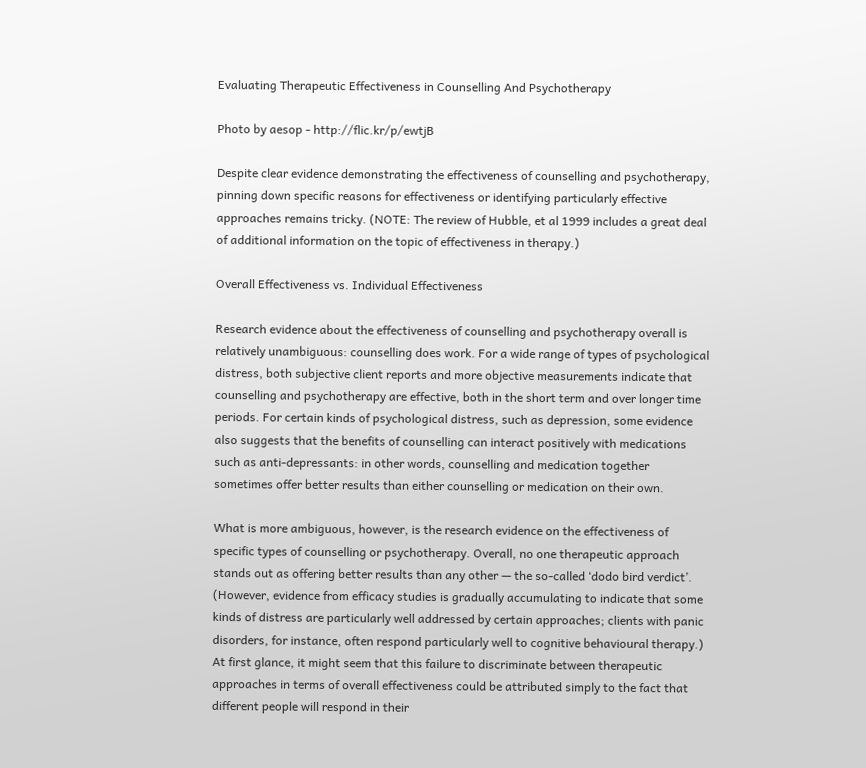Evaluating Therapeutic Effectiveness in Counselling And Psychotherapy

Photo by aesop - http://flic.kr/p/ewtjB

Despite clear evidence demonstrating the effectiveness of counselling and psychotherapy, pinning down specific reasons for effectiveness or identifying particularly effective approaches remains tricky. (NOTE: The review of Hubble, et al 1999 includes a great deal of additional information on the topic of effectiveness in therapy.)

Overall Effectiveness vs. Individual Effectiveness

Research evidence about the effectiveness of counselling and psychotherapy overall is relatively unambiguous: counselling does work. For a wide range of types of psychological distress, both subjective client reports and more objective measurements indicate that counselling and psychotherapy are effective, both in the short term and over longer time periods. For certain kinds of psychological distress, such as depression, some evidence also suggests that the benefits of counselling can interact positively with medications such as anti-depressants: in other words, counselling and medication together sometimes offer better results than either counselling or medication on their own.

What is more ambiguous, however, is the research evidence on the effectiveness of specific types of counselling or psychotherapy. Overall, no one therapeutic approach stands out as offering better results than any other — the so-called ‘dodo bird verdict’. (However, evidence from efficacy studies is gradually accumulating to indicate that some kinds of distress are particularly well addressed by certain approaches; clients with panic disorders, for instance, often respond particularly well to cognitive behavioural therapy.) At first glance, it might seem that this failure to discriminate between therapeutic approaches in terms of overall effectiveness could be attributed simply to the fact that different people will respond in their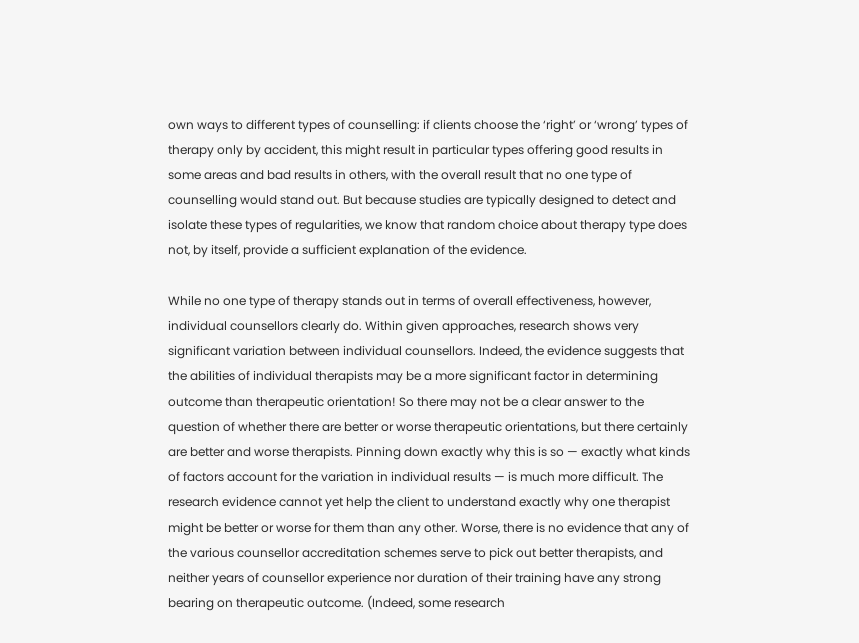own ways to different types of counselling: if clients choose the ‘right’ or ‘wrong’ types of therapy only by accident, this might result in particular types offering good results in some areas and bad results in others, with the overall result that no one type of counselling would stand out. But because studies are typically designed to detect and isolate these types of regularities, we know that random choice about therapy type does not, by itself, provide a sufficient explanation of the evidence.

While no one type of therapy stands out in terms of overall effectiveness, however, individual counsellors clearly do. Within given approaches, research shows very significant variation between individual counsellors. Indeed, the evidence suggests that the abilities of individual therapists may be a more significant factor in determining outcome than therapeutic orientation! So there may not be a clear answer to the question of whether there are better or worse therapeutic orientations, but there certainly are better and worse therapists. Pinning down exactly why this is so — exactly what kinds of factors account for the variation in individual results — is much more difficult. The research evidence cannot yet help the client to understand exactly why one therapist might be better or worse for them than any other. Worse, there is no evidence that any of the various counsellor accreditation schemes serve to pick out better therapists, and neither years of counsellor experience nor duration of their training have any strong bearing on therapeutic outcome. (Indeed, some research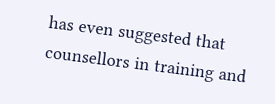has even suggested that counsellors in training and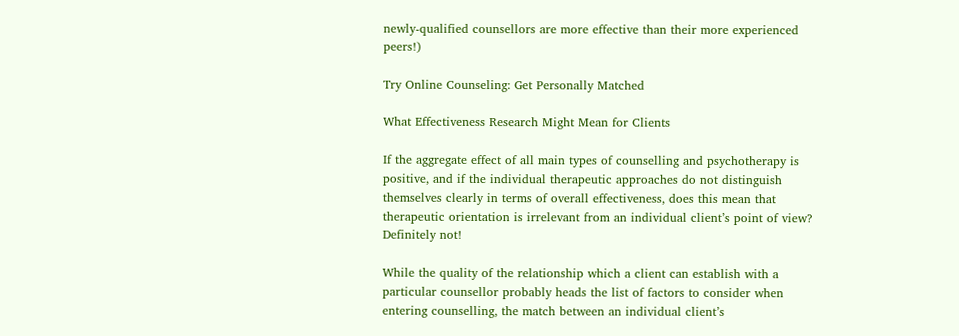newly-qualified counsellors are more effective than their more experienced peers!)

Try Online Counseling: Get Personally Matched

What Effectiveness Research Might Mean for Clients

If the aggregate effect of all main types of counselling and psychotherapy is positive, and if the individual therapeutic approaches do not distinguish themselves clearly in terms of overall effectiveness, does this mean that therapeutic orientation is irrelevant from an individual client’s point of view? Definitely not!

While the quality of the relationship which a client can establish with a particular counsellor probably heads the list of factors to consider when entering counselling, the match between an individual client’s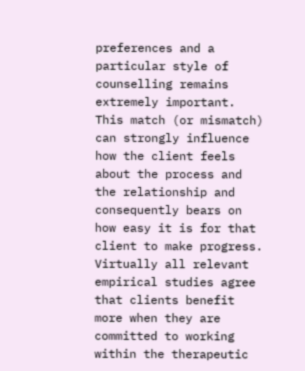preferences and a particular style of counselling remains extremely important. This match (or mismatch) can strongly influence how the client feels about the process and the relationship and consequently bears on how easy it is for that client to make progress. Virtually all relevant empirical studies agree that clients benefit more when they are committed to working within the therapeutic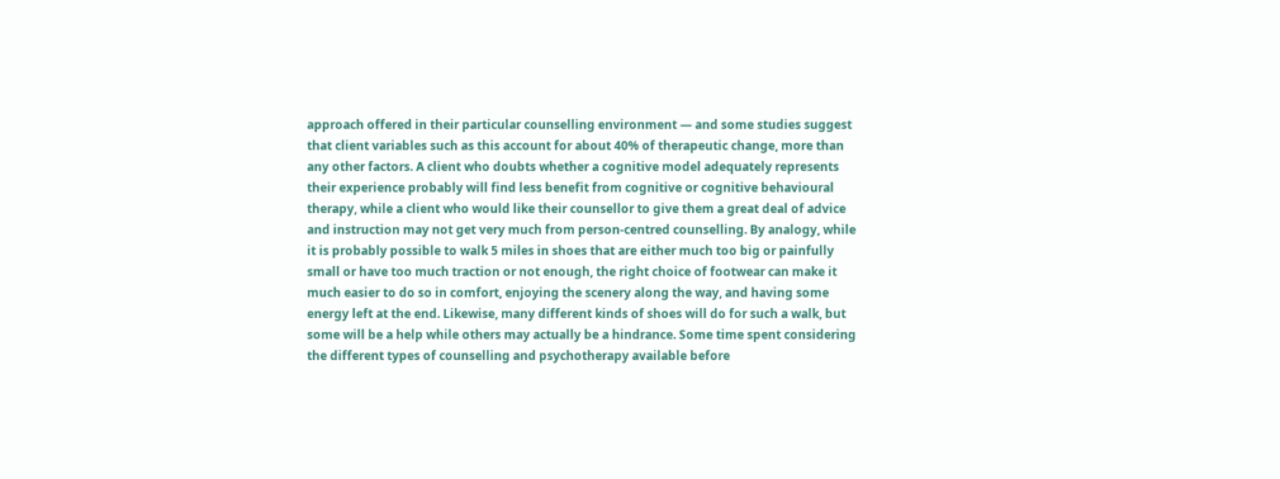approach offered in their particular counselling environment — and some studies suggest that client variables such as this account for about 40% of therapeutic change, more than any other factors. A client who doubts whether a cognitive model adequately represents their experience probably will find less benefit from cognitive or cognitive behavioural therapy, while a client who would like their counsellor to give them a great deal of advice and instruction may not get very much from person-centred counselling. By analogy, while it is probably possible to walk 5 miles in shoes that are either much too big or painfully small or have too much traction or not enough, the right choice of footwear can make it much easier to do so in comfort, enjoying the scenery along the way, and having some energy left at the end. Likewise, many different kinds of shoes will do for such a walk, but some will be a help while others may actually be a hindrance. Some time spent considering the different types of counselling and psychotherapy available before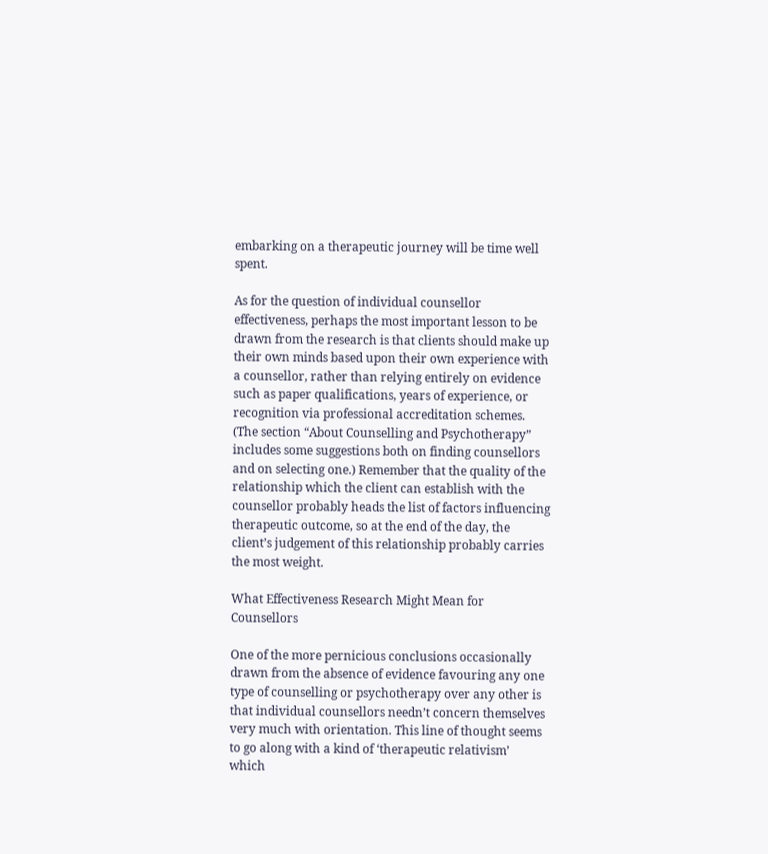embarking on a therapeutic journey will be time well spent.

As for the question of individual counsellor effectiveness, perhaps the most important lesson to be drawn from the research is that clients should make up their own minds based upon their own experience with a counsellor, rather than relying entirely on evidence such as paper qualifications, years of experience, or recognition via professional accreditation schemes. (The section “About Counselling and Psychotherapy” includes some suggestions both on finding counsellors and on selecting one.) Remember that the quality of the relationship which the client can establish with the counsellor probably heads the list of factors influencing therapeutic outcome, so at the end of the day, the client’s judgement of this relationship probably carries the most weight.

What Effectiveness Research Might Mean for Counsellors

One of the more pernicious conclusions occasionally drawn from the absence of evidence favouring any one type of counselling or psychotherapy over any other is that individual counsellors needn’t concern themselves very much with orientation. This line of thought seems to go along with a kind of ‘therapeutic relativism’ which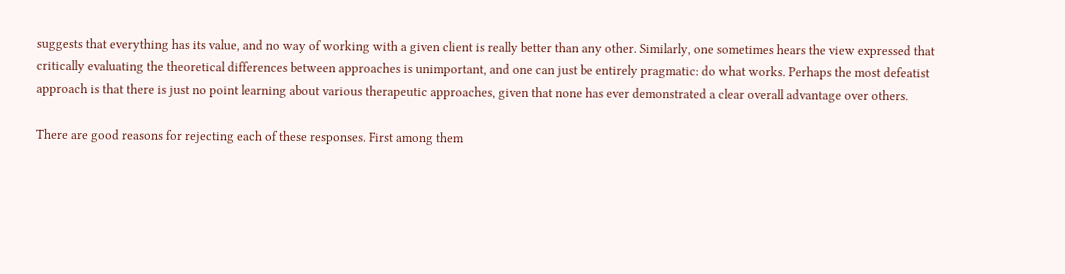suggests that everything has its value, and no way of working with a given client is really better than any other. Similarly, one sometimes hears the view expressed that critically evaluating the theoretical differences between approaches is unimportant, and one can just be entirely pragmatic: do what works. Perhaps the most defeatist approach is that there is just no point learning about various therapeutic approaches, given that none has ever demonstrated a clear overall advantage over others.

There are good reasons for rejecting each of these responses. First among them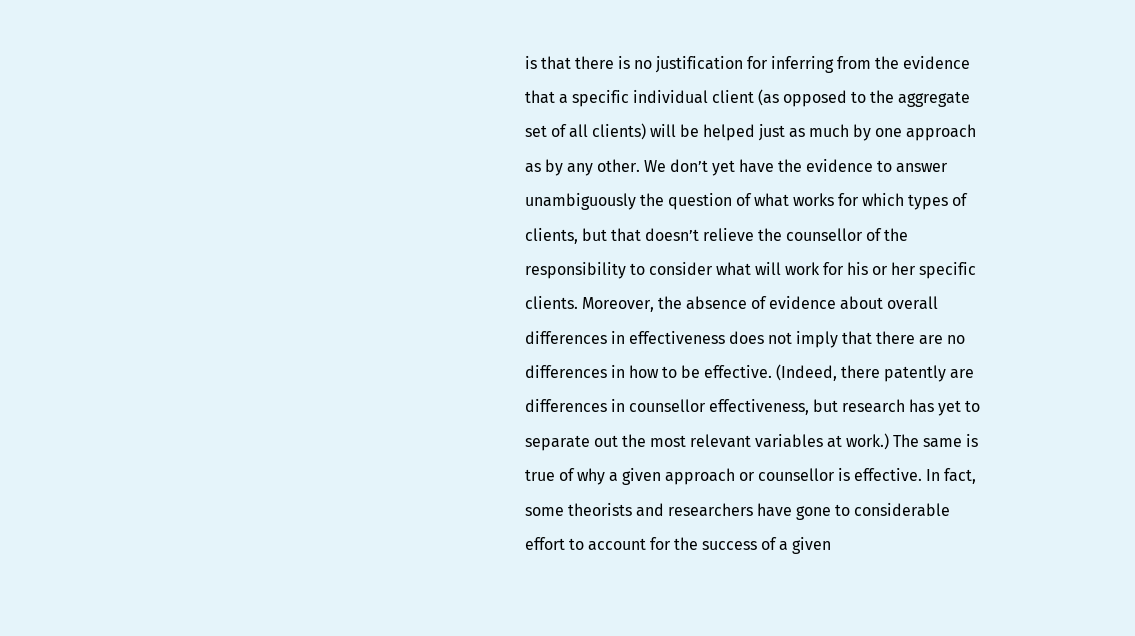is that there is no justification for inferring from the evidence that a specific individual client (as opposed to the aggregate set of all clients) will be helped just as much by one approach as by any other. We don’t yet have the evidence to answer unambiguously the question of what works for which types of clients, but that doesn’t relieve the counsellor of the responsibility to consider what will work for his or her specific clients. Moreover, the absence of evidence about overall differences in effectiveness does not imply that there are no differences in how to be effective. (Indeed, there patently are differences in counsellor effectiveness, but research has yet to separate out the most relevant variables at work.) The same is true of why a given approach or counsellor is effective. In fact, some theorists and researchers have gone to considerable effort to account for the success of a given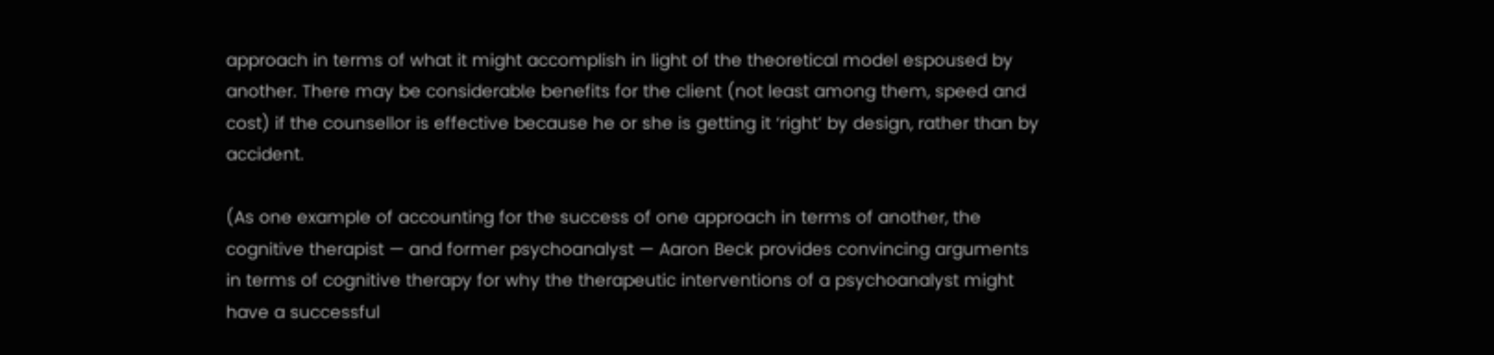approach in terms of what it might accomplish in light of the theoretical model espoused by another. There may be considerable benefits for the client (not least among them, speed and cost) if the counsellor is effective because he or she is getting it ‘right’ by design, rather than by accident.

(As one example of accounting for the success of one approach in terms of another, the cognitive therapist — and former psychoanalyst — Aaron Beck provides convincing arguments in terms of cognitive therapy for why the therapeutic interventions of a psychoanalyst might have a successful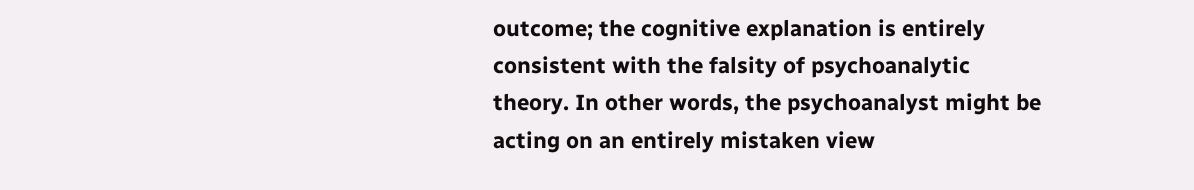outcome; the cognitive explanation is entirely consistent with the falsity of psychoanalytic theory. In other words, the psychoanalyst might be acting on an entirely mistaken view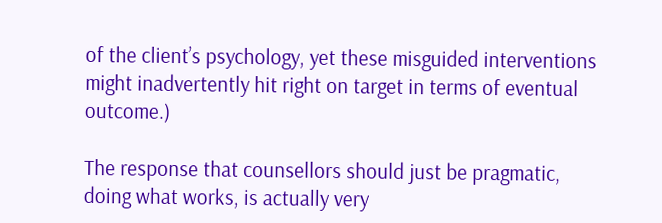of the client’s psychology, yet these misguided interventions might inadvertently hit right on target in terms of eventual outcome.)

The response that counsellors should just be pragmatic, doing what works, is actually very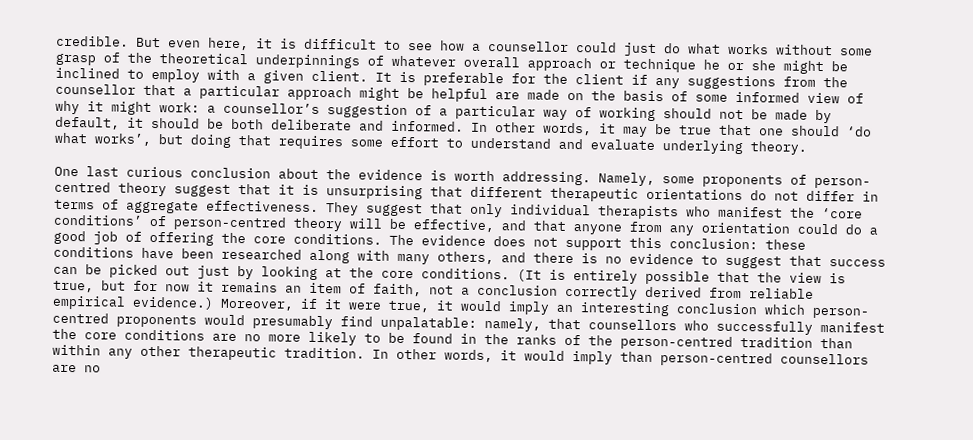credible. But even here, it is difficult to see how a counsellor could just do what works without some grasp of the theoretical underpinnings of whatever overall approach or technique he or she might be inclined to employ with a given client. It is preferable for the client if any suggestions from the counsellor that a particular approach might be helpful are made on the basis of some informed view of why it might work: a counsellor’s suggestion of a particular way of working should not be made by default, it should be both deliberate and informed. In other words, it may be true that one should ‘do what works’, but doing that requires some effort to understand and evaluate underlying theory.

One last curious conclusion about the evidence is worth addressing. Namely, some proponents of person-centred theory suggest that it is unsurprising that different therapeutic orientations do not differ in terms of aggregate effectiveness. They suggest that only individual therapists who manifest the ‘core conditions’ of person-centred theory will be effective, and that anyone from any orientation could do a good job of offering the core conditions. The evidence does not support this conclusion: these conditions have been researched along with many others, and there is no evidence to suggest that success can be picked out just by looking at the core conditions. (It is entirely possible that the view is true, but for now it remains an item of faith, not a conclusion correctly derived from reliable empirical evidence.) Moreover, if it were true, it would imply an interesting conclusion which person-centred proponents would presumably find unpalatable: namely, that counsellors who successfully manifest the core conditions are no more likely to be found in the ranks of the person-centred tradition than within any other therapeutic tradition. In other words, it would imply than person-centred counsellors are no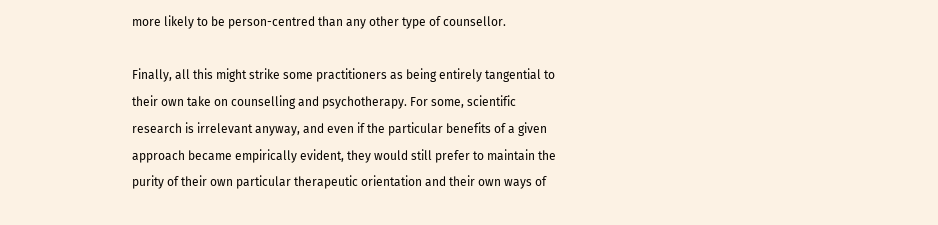more likely to be person-centred than any other type of counsellor.

Finally, all this might strike some practitioners as being entirely tangential to their own take on counselling and psychotherapy. For some, scientific research is irrelevant anyway, and even if the particular benefits of a given approach became empirically evident, they would still prefer to maintain the purity of their own particular therapeutic orientation and their own ways of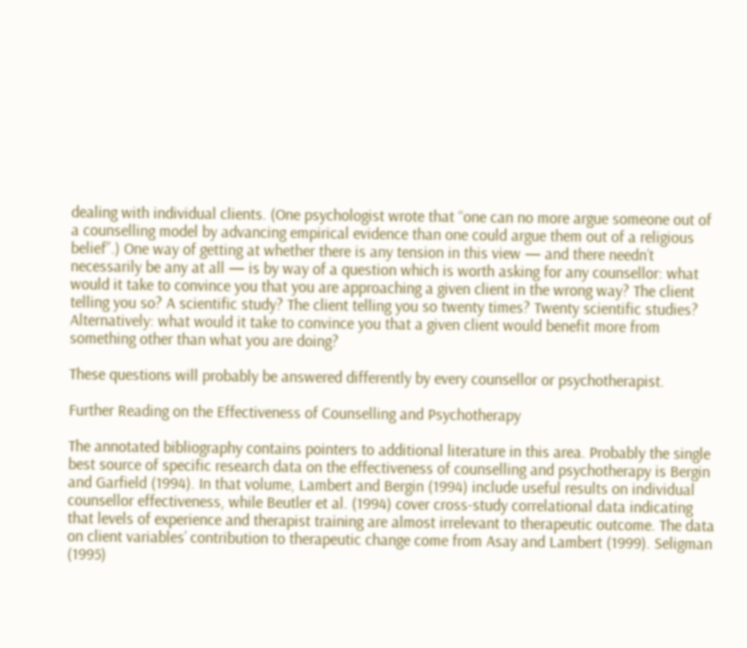dealing with individual clients. (One psychologist wrote that “one can no more argue someone out of a counselling model by advancing empirical evidence than one could argue them out of a religious belief”.) One way of getting at whether there is any tension in this view — and there needn’t necessarily be any at all — is by way of a question which is worth asking for any counsellor: what would it take to convince you that you are approaching a given client in the wrong way? The client telling you so? A scientific study? The client telling you so twenty times? Twenty scientific studies? Alternatively: what would it take to convince you that a given client would benefit more from something other than what you are doing?

These questions will probably be answered differently by every counsellor or psychotherapist.

Further Reading on the Effectiveness of Counselling and Psychotherapy

The annotated bibliography contains pointers to additional literature in this area. Probably the single best source of specific research data on the effectiveness of counselling and psychotherapy is Bergin and Garfield (1994). In that volume, Lambert and Bergin (1994) include useful results on individual counsellor effectiveness, while Beutler et al. (1994) cover cross-study correlational data indicating that levels of experience and therapist training are almost irrelevant to therapeutic outcome. The data on client variables’ contribution to therapeutic change come from Asay and Lambert (1999). Seligman (1995)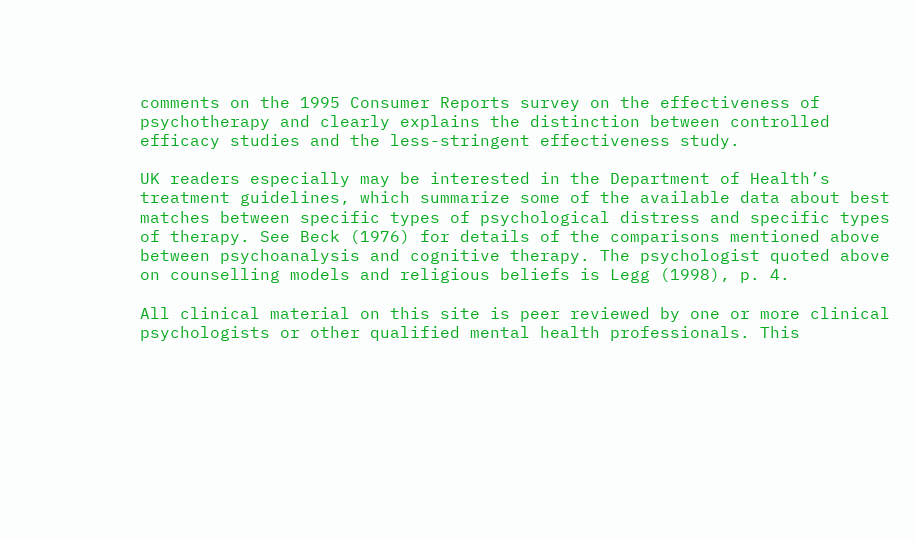comments on the 1995 Consumer Reports survey on the effectiveness of psychotherapy and clearly explains the distinction between controlled efficacy studies and the less-stringent effectiveness study.

UK readers especially may be interested in the Department of Health’s treatment guidelines, which summarize some of the available data about best matches between specific types of psychological distress and specific types of therapy. See Beck (1976) for details of the comparisons mentioned above between psychoanalysis and cognitive therapy. The psychologist quoted above on counselling models and religious beliefs is Legg (1998), p. 4.

All clinical material on this site is peer reviewed by one or more clinical psychologists or other qualified mental health professionals. This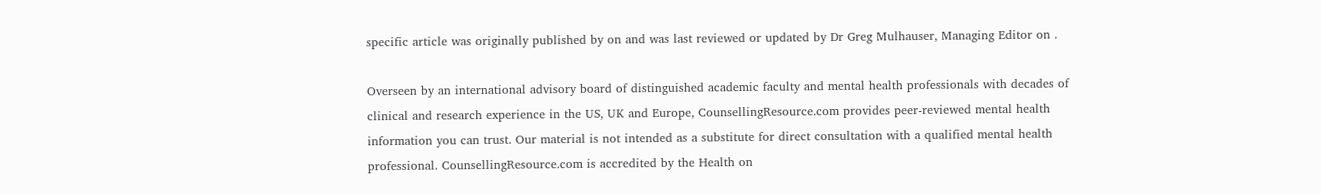specific article was originally published by on and was last reviewed or updated by Dr Greg Mulhauser, Managing Editor on .

Overseen by an international advisory board of distinguished academic faculty and mental health professionals with decades of clinical and research experience in the US, UK and Europe, CounsellingResource.com provides peer-reviewed mental health information you can trust. Our material is not intended as a substitute for direct consultation with a qualified mental health professional. CounsellingResource.com is accredited by the Health on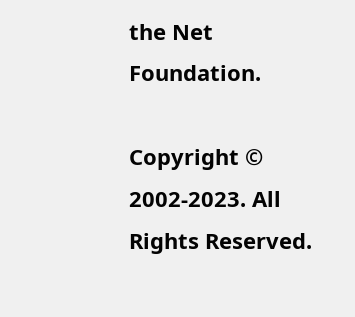the Net Foundation.

Copyright © 2002-2023. All Rights Reserved.